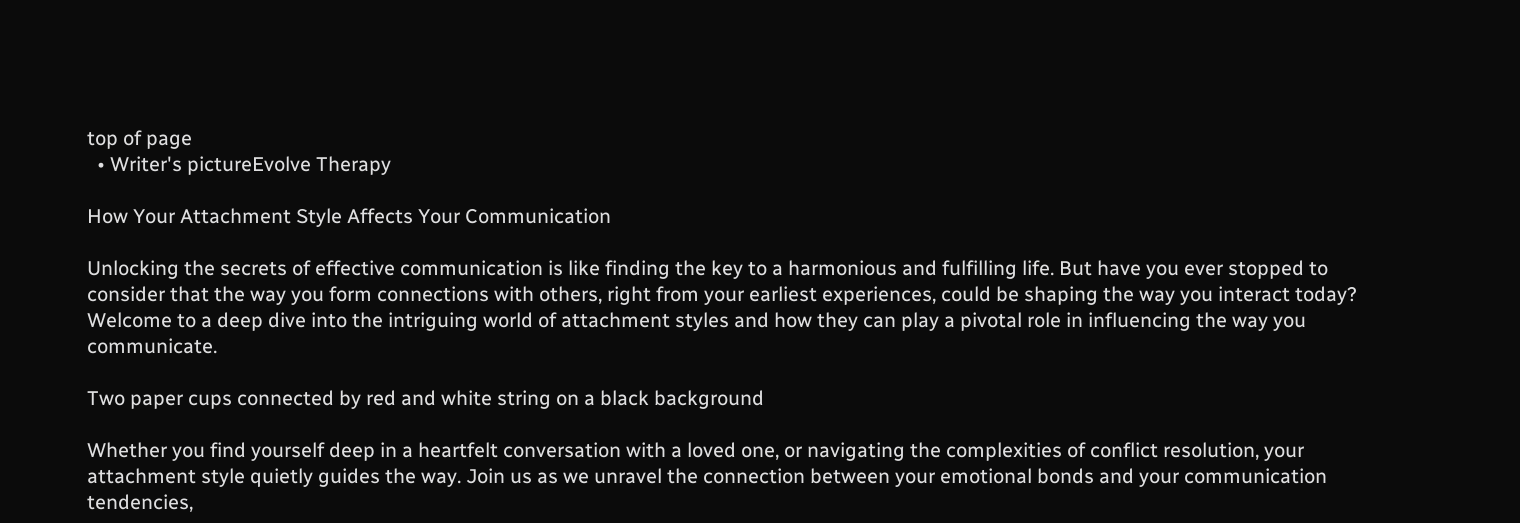top of page
  • Writer's pictureEvolve Therapy

How Your Attachment Style Affects Your Communication

Unlocking the secrets of effective communication is like finding the key to a harmonious and fulfilling life. But have you ever stopped to consider that the way you form connections with others, right from your earliest experiences, could be shaping the way you interact today? Welcome to a deep dive into the intriguing world of attachment styles and how they can play a pivotal role in influencing the way you communicate.

Two paper cups connected by red and white string on a black background

Whether you find yourself deep in a heartfelt conversation with a loved one, or navigating the complexities of conflict resolution, your attachment style quietly guides the way. Join us as we unravel the connection between your emotional bonds and your communication tendencies,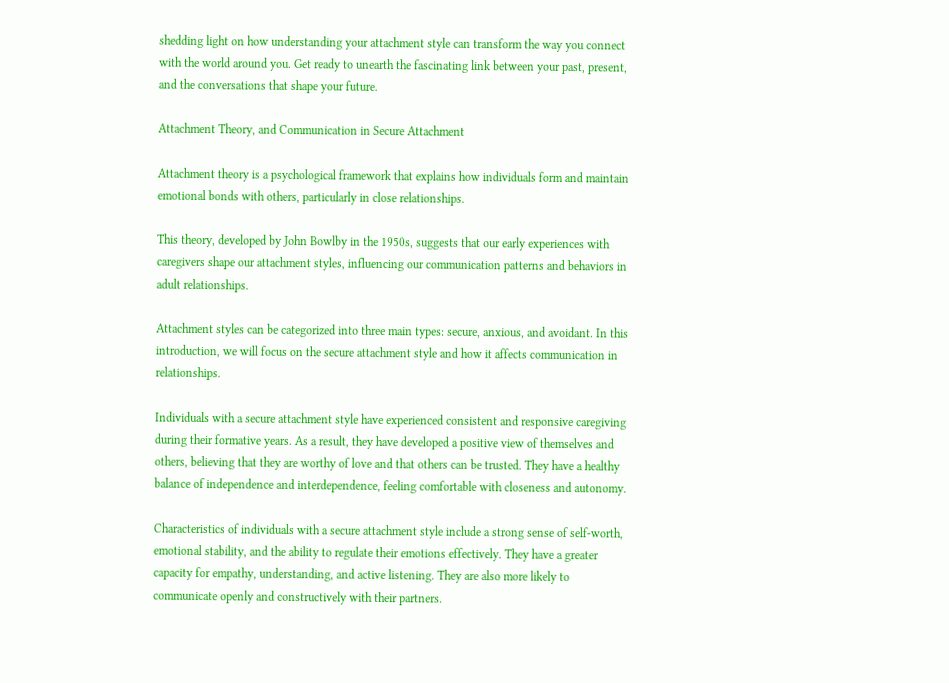shedding light on how understanding your attachment style can transform the way you connect with the world around you. Get ready to unearth the fascinating link between your past, present, and the conversations that shape your future.

Attachment Theory, and Communication in Secure Attachment

Attachment theory is a psychological framework that explains how individuals form and maintain emotional bonds with others, particularly in close relationships.

This theory, developed by John Bowlby in the 1950s, suggests that our early experiences with caregivers shape our attachment styles, influencing our communication patterns and behaviors in adult relationships.

Attachment styles can be categorized into three main types: secure, anxious, and avoidant. In this introduction, we will focus on the secure attachment style and how it affects communication in relationships.

Individuals with a secure attachment style have experienced consistent and responsive caregiving during their formative years. As a result, they have developed a positive view of themselves and others, believing that they are worthy of love and that others can be trusted. They have a healthy balance of independence and interdependence, feeling comfortable with closeness and autonomy.

Characteristics of individuals with a secure attachment style include a strong sense of self-worth, emotional stability, and the ability to regulate their emotions effectively. They have a greater capacity for empathy, understanding, and active listening. They are also more likely to communicate openly and constructively with their partners.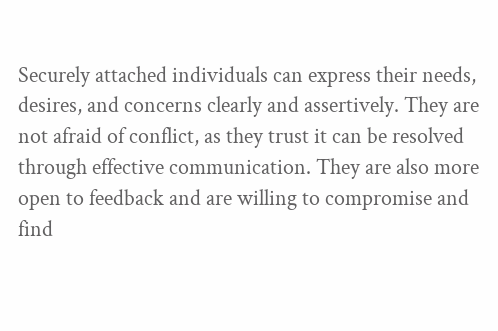Securely attached individuals can express their needs, desires, and concerns clearly and assertively. They are not afraid of conflict, as they trust it can be resolved through effective communication. They are also more open to feedback and are willing to compromise and find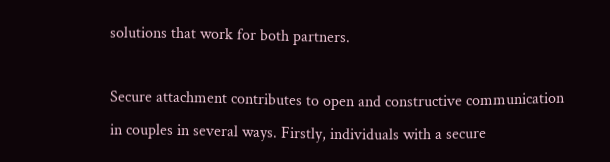solutions that work for both partners.

Secure attachment contributes to open and constructive communication in couples in several ways. Firstly, individuals with a secure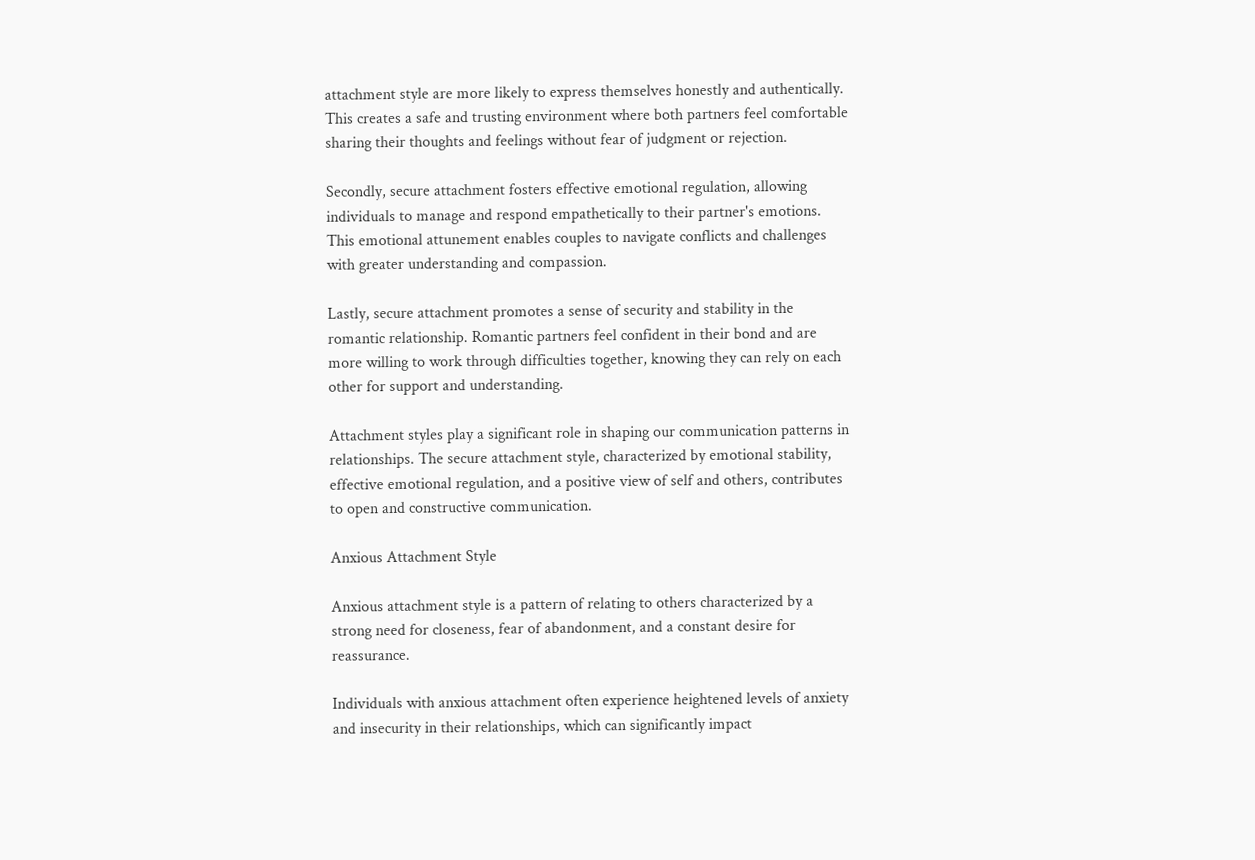attachment style are more likely to express themselves honestly and authentically. This creates a safe and trusting environment where both partners feel comfortable sharing their thoughts and feelings without fear of judgment or rejection.

Secondly, secure attachment fosters effective emotional regulation, allowing individuals to manage and respond empathetically to their partner's emotions. This emotional attunement enables couples to navigate conflicts and challenges with greater understanding and compassion.

Lastly, secure attachment promotes a sense of security and stability in the romantic relationship. Romantic partners feel confident in their bond and are more willing to work through difficulties together, knowing they can rely on each other for support and understanding.

Attachment styles play a significant role in shaping our communication patterns in relationships. The secure attachment style, characterized by emotional stability, effective emotional regulation, and a positive view of self and others, contributes to open and constructive communication.

Anxious Attachment Style

Anxious attachment style is a pattern of relating to others characterized by a strong need for closeness, fear of abandonment, and a constant desire for reassurance.

Individuals with anxious attachment often experience heightened levels of anxiety and insecurity in their relationships, which can significantly impact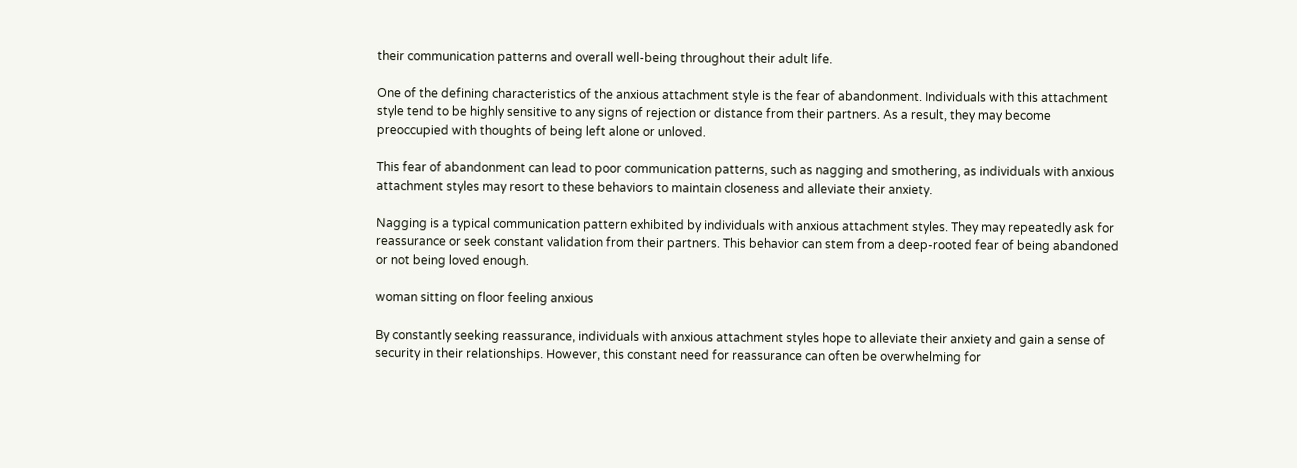their communication patterns and overall well-being throughout their adult life.

One of the defining characteristics of the anxious attachment style is the fear of abandonment. Individuals with this attachment style tend to be highly sensitive to any signs of rejection or distance from their partners. As a result, they may become preoccupied with thoughts of being left alone or unloved.

This fear of abandonment can lead to poor communication patterns, such as nagging and smothering, as individuals with anxious attachment styles may resort to these behaviors to maintain closeness and alleviate their anxiety.

Nagging is a typical communication pattern exhibited by individuals with anxious attachment styles. They may repeatedly ask for reassurance or seek constant validation from their partners. This behavior can stem from a deep-rooted fear of being abandoned or not being loved enough.

woman sitting on floor feeling anxious

By constantly seeking reassurance, individuals with anxious attachment styles hope to alleviate their anxiety and gain a sense of security in their relationships. However, this constant need for reassurance can often be overwhelming for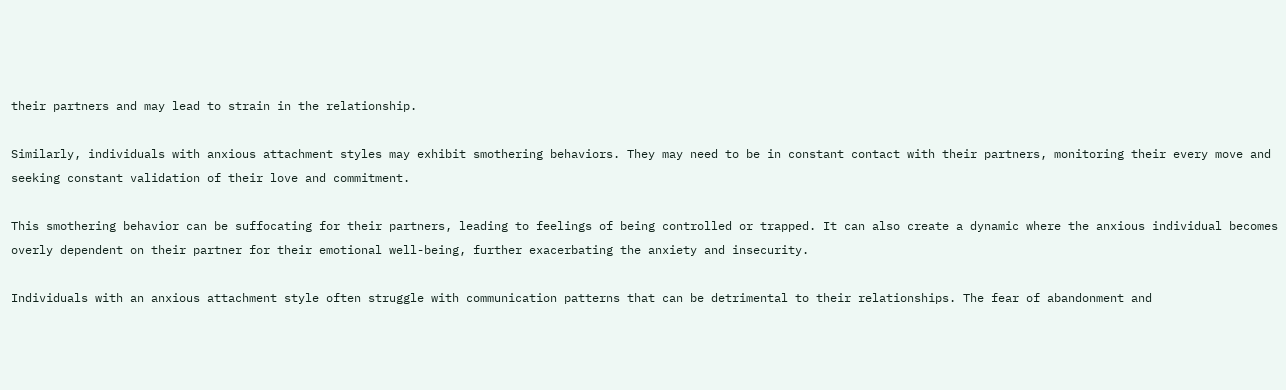their partners and may lead to strain in the relationship.

Similarly, individuals with anxious attachment styles may exhibit smothering behaviors. They may need to be in constant contact with their partners, monitoring their every move and seeking constant validation of their love and commitment.

This smothering behavior can be suffocating for their partners, leading to feelings of being controlled or trapped. It can also create a dynamic where the anxious individual becomes overly dependent on their partner for their emotional well-being, further exacerbating the anxiety and insecurity.

Individuals with an anxious attachment style often struggle with communication patterns that can be detrimental to their relationships. The fear of abandonment and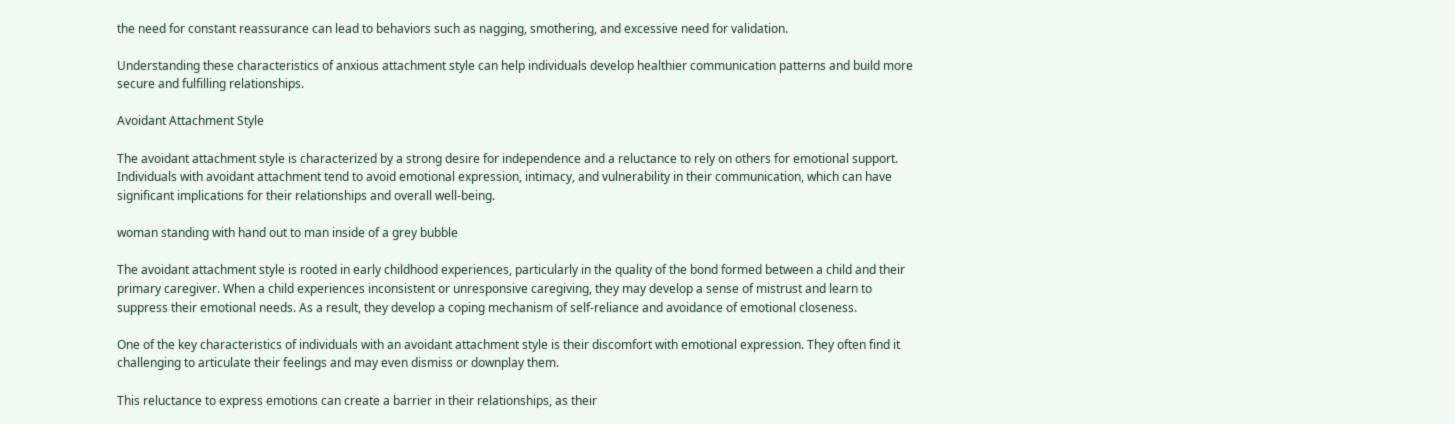the need for constant reassurance can lead to behaviors such as nagging, smothering, and excessive need for validation.

Understanding these characteristics of anxious attachment style can help individuals develop healthier communication patterns and build more secure and fulfilling relationships.

Avoidant Attachment Style

The avoidant attachment style is characterized by a strong desire for independence and a reluctance to rely on others for emotional support. Individuals with avoidant attachment tend to avoid emotional expression, intimacy, and vulnerability in their communication, which can have significant implications for their relationships and overall well-being.

woman standing with hand out to man inside of a grey bubble

The avoidant attachment style is rooted in early childhood experiences, particularly in the quality of the bond formed between a child and their primary caregiver. When a child experiences inconsistent or unresponsive caregiving, they may develop a sense of mistrust and learn to suppress their emotional needs. As a result, they develop a coping mechanism of self-reliance and avoidance of emotional closeness.

One of the key characteristics of individuals with an avoidant attachment style is their discomfort with emotional expression. They often find it challenging to articulate their feelings and may even dismiss or downplay them.

This reluctance to express emotions can create a barrier in their relationships, as their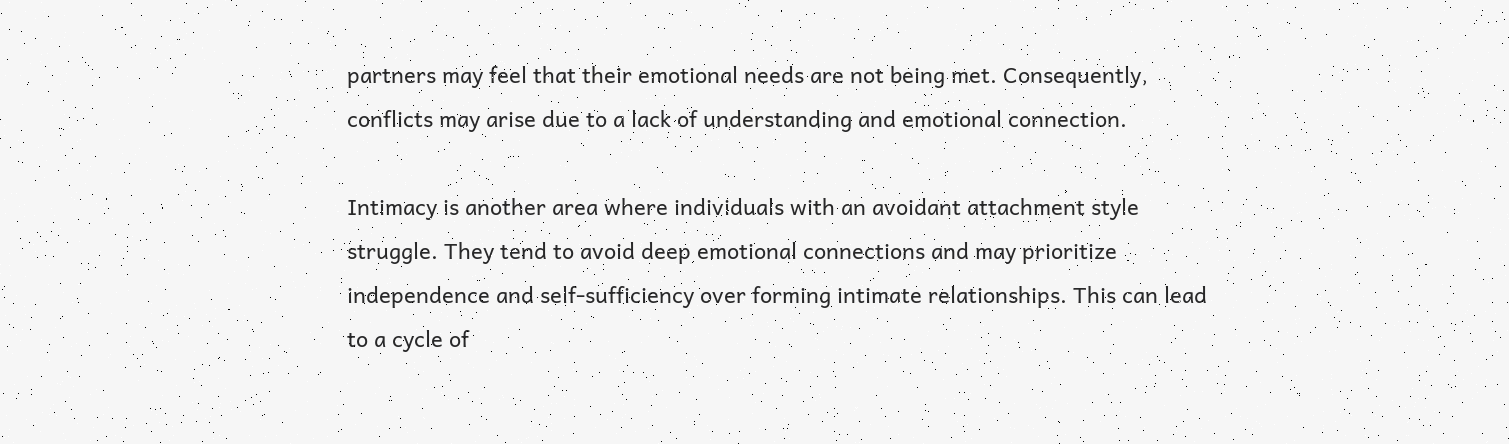partners may feel that their emotional needs are not being met. Consequently, conflicts may arise due to a lack of understanding and emotional connection.

Intimacy is another area where individuals with an avoidant attachment style struggle. They tend to avoid deep emotional connections and may prioritize independence and self-sufficiency over forming intimate relationships. This can lead to a cycle of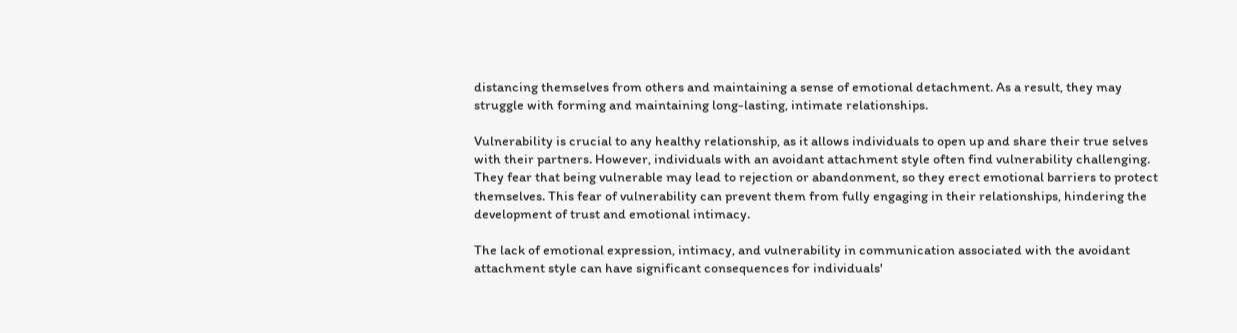distancing themselves from others and maintaining a sense of emotional detachment. As a result, they may struggle with forming and maintaining long-lasting, intimate relationships.

Vulnerability is crucial to any healthy relationship, as it allows individuals to open up and share their true selves with their partners. However, individuals with an avoidant attachment style often find vulnerability challenging. They fear that being vulnerable may lead to rejection or abandonment, so they erect emotional barriers to protect themselves. This fear of vulnerability can prevent them from fully engaging in their relationships, hindering the development of trust and emotional intimacy.

The lack of emotional expression, intimacy, and vulnerability in communication associated with the avoidant attachment style can have significant consequences for individuals'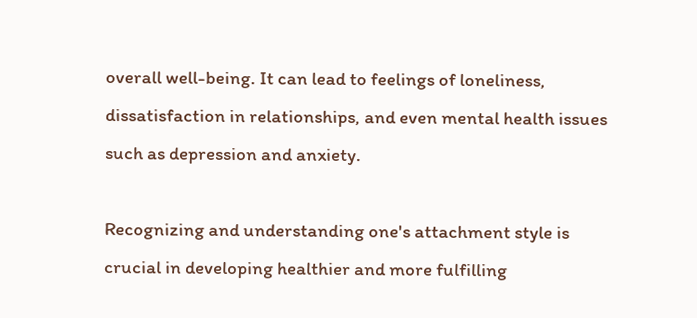overall well-being. It can lead to feelings of loneliness, dissatisfaction in relationships, and even mental health issues such as depression and anxiety.

Recognizing and understanding one's attachment style is crucial in developing healthier and more fulfilling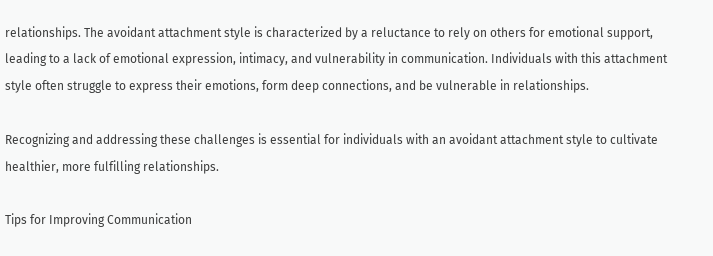relationships. The avoidant attachment style is characterized by a reluctance to rely on others for emotional support, leading to a lack of emotional expression, intimacy, and vulnerability in communication. Individuals with this attachment style often struggle to express their emotions, form deep connections, and be vulnerable in relationships.

Recognizing and addressing these challenges is essential for individuals with an avoidant attachment style to cultivate healthier, more fulfilling relationships.

Tips for Improving Communication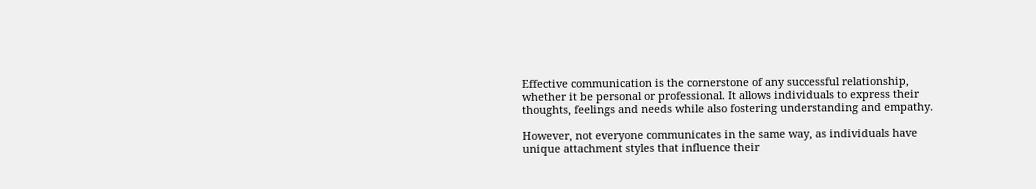Effective communication is the cornerstone of any successful relationship, whether it be personal or professional. It allows individuals to express their thoughts, feelings and needs while also fostering understanding and empathy.

However, not everyone communicates in the same way, as individuals have unique attachment styles that influence their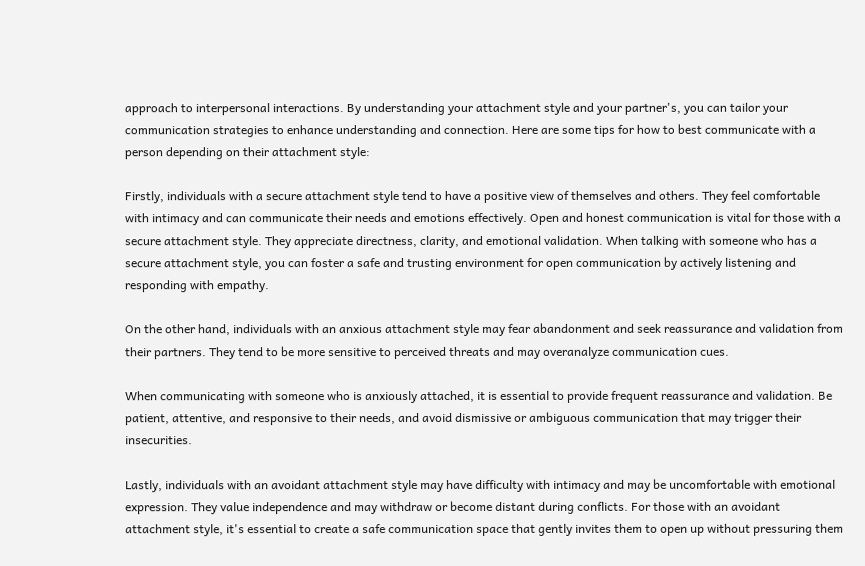approach to interpersonal interactions. By understanding your attachment style and your partner's, you can tailor your communication strategies to enhance understanding and connection. Here are some tips for how to best communicate with a person depending on their attachment style:

Firstly, individuals with a secure attachment style tend to have a positive view of themselves and others. They feel comfortable with intimacy and can communicate their needs and emotions effectively. Open and honest communication is vital for those with a secure attachment style. They appreciate directness, clarity, and emotional validation. When talking with someone who has a secure attachment style, you can foster a safe and trusting environment for open communication by actively listening and responding with empathy.

On the other hand, individuals with an anxious attachment style may fear abandonment and seek reassurance and validation from their partners. They tend to be more sensitive to perceived threats and may overanalyze communication cues.

When communicating with someone who is anxiously attached, it is essential to provide frequent reassurance and validation. Be patient, attentive, and responsive to their needs, and avoid dismissive or ambiguous communication that may trigger their insecurities.

Lastly, individuals with an avoidant attachment style may have difficulty with intimacy and may be uncomfortable with emotional expression. They value independence and may withdraw or become distant during conflicts. For those with an avoidant attachment style, it's essential to create a safe communication space that gently invites them to open up without pressuring them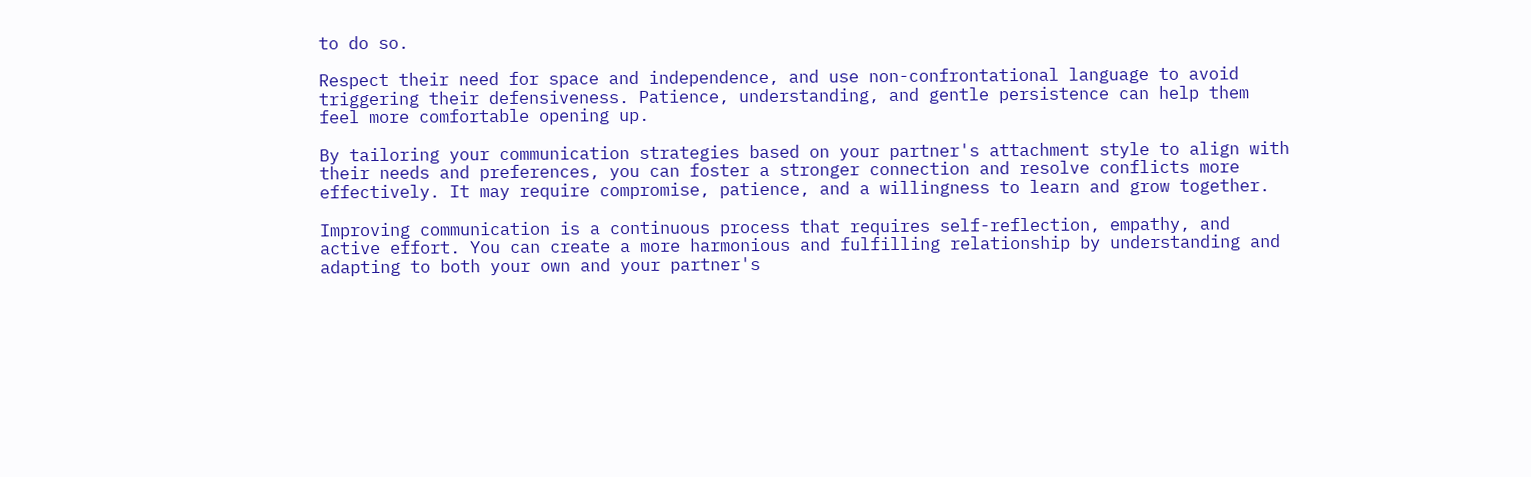to do so.

Respect their need for space and independence, and use non-confrontational language to avoid triggering their defensiveness. Patience, understanding, and gentle persistence can help them feel more comfortable opening up.

By tailoring your communication strategies based on your partner's attachment style to align with their needs and preferences, you can foster a stronger connection and resolve conflicts more effectively. It may require compromise, patience, and a willingness to learn and grow together.

Improving communication is a continuous process that requires self-reflection, empathy, and active effort. You can create a more harmonious and fulfilling relationship by understanding and adapting to both your own and your partner's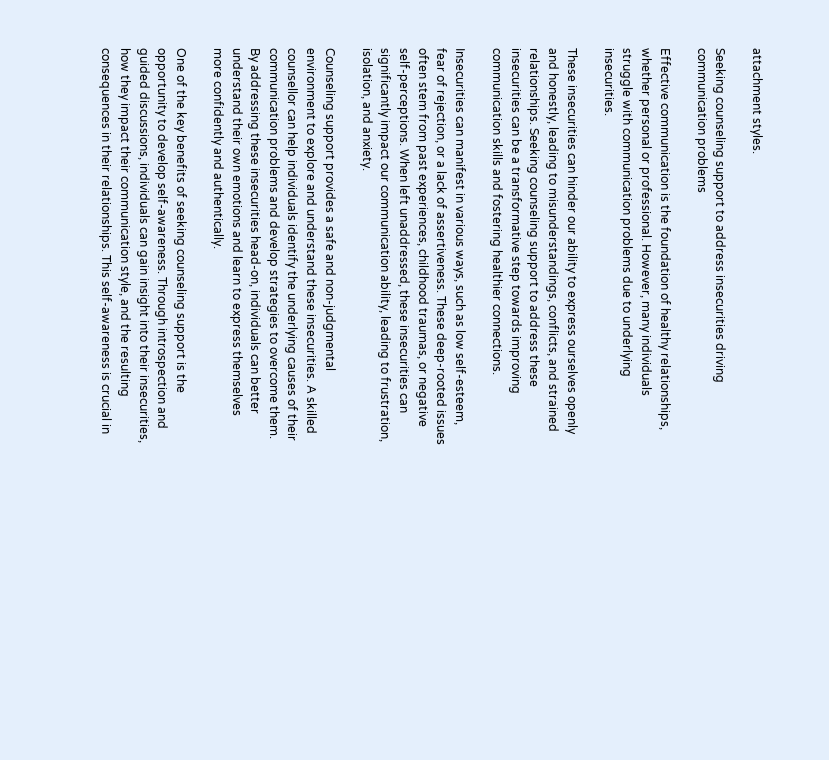attachment styles.

Seeking counseling support to address insecurities driving communication problems

Effective communication is the foundation of healthy relationships, whether personal or professional. However, many individuals struggle with communication problems due to underlying insecurities.

These insecurities can hinder our ability to express ourselves openly and honestly, leading to misunderstandings, conflicts, and strained relationships. Seeking counseling support to address these insecurities can be a transformative step towards improving communication skills and fostering healthier connections.

Insecurities can manifest in various ways, such as low self-esteem, fear of rejection, or a lack of assertiveness. These deep-rooted issues often stem from past experiences, childhood traumas, or negative self-perceptions. When left unaddressed, these insecurities can significantly impact our communication ability, leading to frustration, isolation, and anxiety.

Counseling support provides a safe and non-judgmental environment to explore and understand these insecurities. A skilled counsellor can help individuals identify the underlying causes of their communication problems and develop strategies to overcome them. By addressing these insecurities head-on, individuals can better understand their own emotions and learn to express themselves more confidently and authentically.

One of the key benefits of seeking counseling support is the opportunity to develop self-awareness. Through introspection and guided discussions, individuals can gain insight into their insecurities, how they impact their communication style, and the resulting consequences in their relationships. This self-awareness is crucial in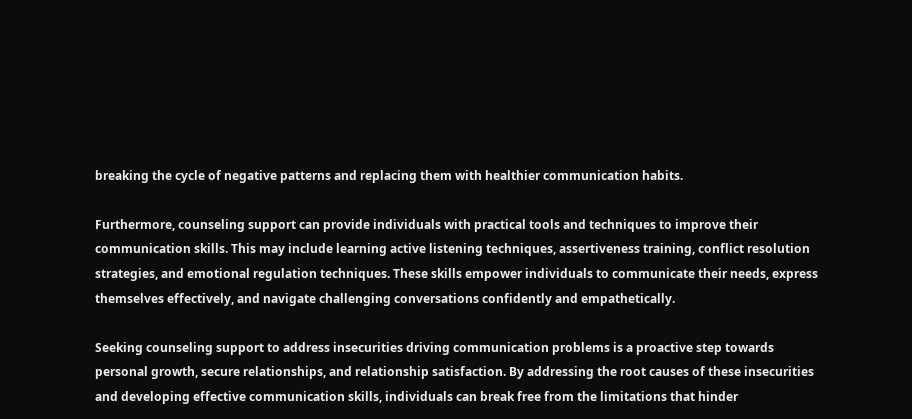breaking the cycle of negative patterns and replacing them with healthier communication habits.

Furthermore, counseling support can provide individuals with practical tools and techniques to improve their communication skills. This may include learning active listening techniques, assertiveness training, conflict resolution strategies, and emotional regulation techniques. These skills empower individuals to communicate their needs, express themselves effectively, and navigate challenging conversations confidently and empathetically.

Seeking counseling support to address insecurities driving communication problems is a proactive step towards personal growth, secure relationships, and relationship satisfaction. By addressing the root causes of these insecurities and developing effective communication skills, individuals can break free from the limitations that hinder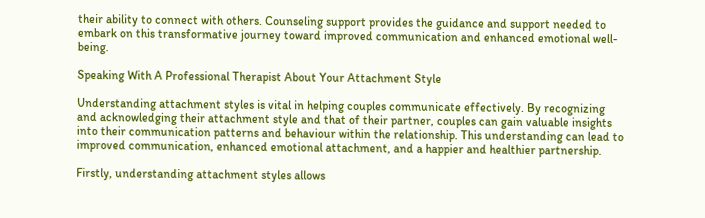their ability to connect with others. Counseling support provides the guidance and support needed to embark on this transformative journey toward improved communication and enhanced emotional well-being.

Speaking With A Professional Therapist About Your Attachment Style

Understanding attachment styles is vital in helping couples communicate effectively. By recognizing and acknowledging their attachment style and that of their partner, couples can gain valuable insights into their communication patterns and behaviour within the relationship. This understanding can lead to improved communication, enhanced emotional attachment, and a happier and healthier partnership.

Firstly, understanding attachment styles allows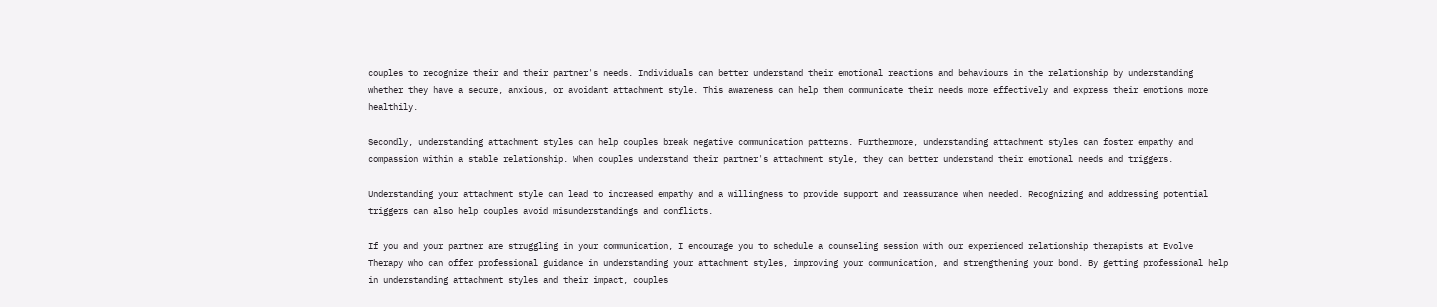couples to recognize their and their partner's needs. Individuals can better understand their emotional reactions and behaviours in the relationship by understanding whether they have a secure, anxious, or avoidant attachment style. This awareness can help them communicate their needs more effectively and express their emotions more healthily.

Secondly, understanding attachment styles can help couples break negative communication patterns. Furthermore, understanding attachment styles can foster empathy and compassion within a stable relationship. When couples understand their partner's attachment style, they can better understand their emotional needs and triggers.

Understanding your attachment style can lead to increased empathy and a willingness to provide support and reassurance when needed. Recognizing and addressing potential triggers can also help couples avoid misunderstandings and conflicts.

If you and your partner are struggling in your communication, I encourage you to schedule a counseling session with our experienced relationship therapists at Evolve Therapy who can offer professional guidance in understanding your attachment styles, improving your communication, and strengthening your bond. By getting professional help in understanding attachment styles and their impact, couples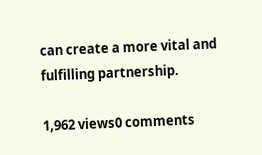can create a more vital and fulfilling partnership.

1,962 views0 comments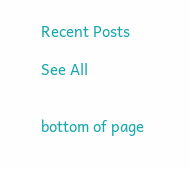Recent Posts

See All


bottom of page